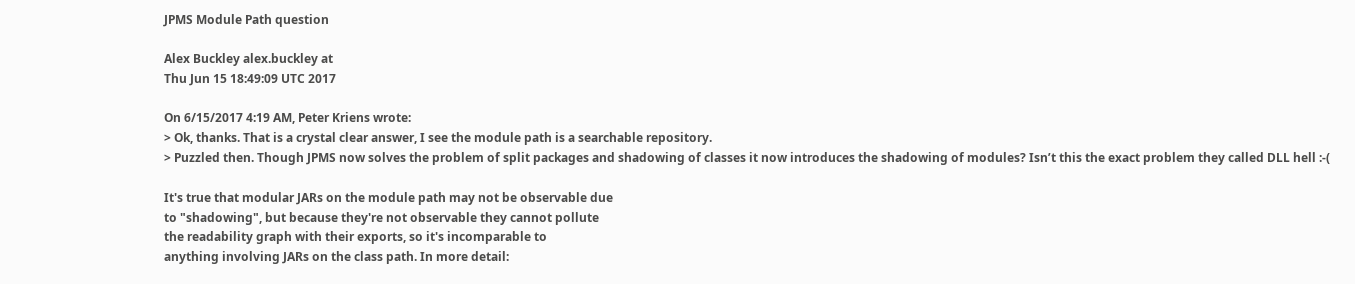JPMS Module Path question

Alex Buckley alex.buckley at
Thu Jun 15 18:49:09 UTC 2017

On 6/15/2017 4:19 AM, Peter Kriens wrote:
> Ok, thanks. That is a crystal clear answer, I see the module path is a searchable repository.
> Puzzled then. Though JPMS now solves the problem of split packages and shadowing of classes it now introduces the shadowing of modules? Isn’t this the exact problem they called DLL hell :-(

It's true that modular JARs on the module path may not be observable due
to "shadowing", but because they're not observable they cannot pollute
the readability graph with their exports, so it's incomparable to
anything involving JARs on the class path. In more detail: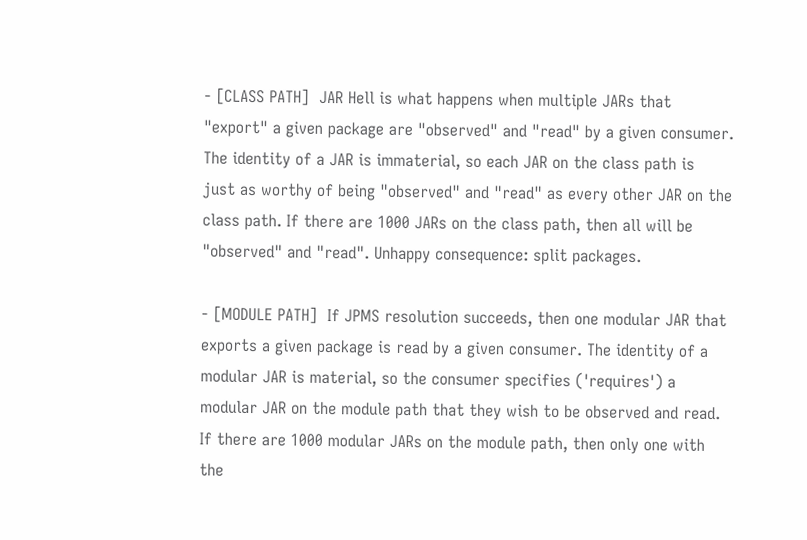- [CLASS PATH]  JAR Hell is what happens when multiple JARs that
"export" a given package are "observed" and "read" by a given consumer.
The identity of a JAR is immaterial, so each JAR on the class path is
just as worthy of being "observed" and "read" as every other JAR on the
class path. If there are 1000 JARs on the class path, then all will be
"observed" and "read". Unhappy consequence: split packages.

- [MODULE PATH]  If JPMS resolution succeeds, then one modular JAR that
exports a given package is read by a given consumer. The identity of a
modular JAR is material, so the consumer specifies ('requires') a
modular JAR on the module path that they wish to be observed and read.
If there are 1000 modular JARs on the module path, then only one with
the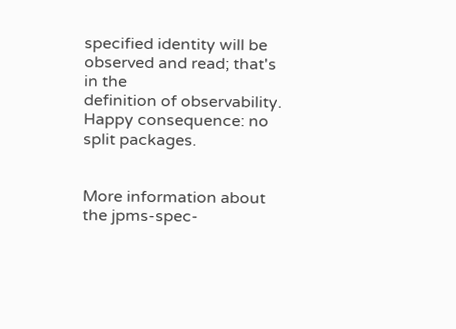specified identity will be observed and read; that's in the
definition of observability. Happy consequence: no split packages.


More information about the jpms-spec-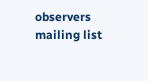observers mailing list